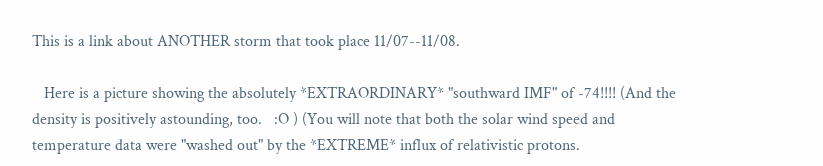This is a link about ANOTHER storm that took place 11/07--11/08.

   Here is a picture showing the absolutely *EXTRAORDINARY* "southward IMF" of -74!!!! (And the density is positively astounding, too.   :O ) (You will note that both the solar wind speed and temperature data were "washed out" by the *EXTREME* influx of relativistic protons.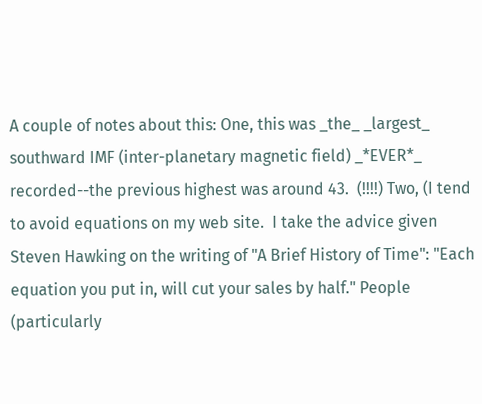A couple of notes about this: One, this was _the_ _largest_ southward IMF (inter-planetary magnetic field) _*EVER*_ recorded--the previous highest was around 43.  (!!!!) Two, (I tend to avoid equations on my web site.  I take the advice given Steven Hawking on the writing of "A Brief History of Time": "Each equation you put in, will cut your sales by half." People (particularly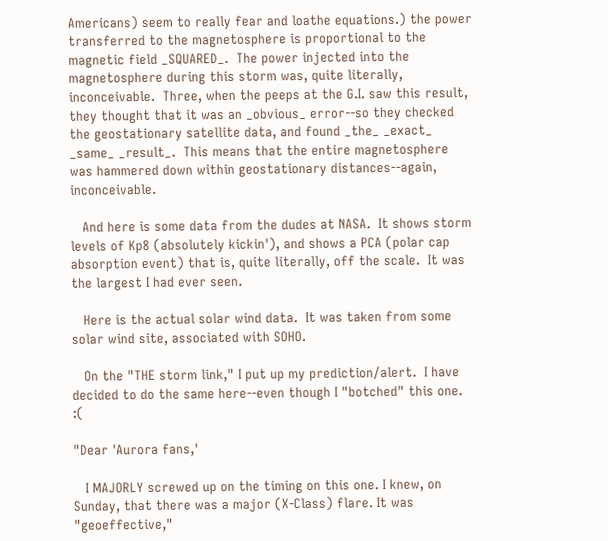Americans) seem to really fear and loathe equations.) the power transferred to the magnetosphere is proportional to the magnetic field _SQUARED_.  The power injected into the magnetosphere during this storm was, quite literally, inconceivable.  Three, when the peeps at the G.I. saw this result, they thought that it was an _obvious_ error--so they checked the geostationary satellite data, and found _the_ _exact_ _same_ _result_.  This means that the entire magnetosphere was hammered down within geostationary distances--again, inconceivable.

   And here is some data from the dudes at NASA.  It shows storm levels of Kp8 (absolutely kickin'), and shows a PCA (polar cap absorption event) that is, quite literally, off the scale.  It was the largest I had ever seen.

   Here is the actual solar wind data.  It was taken from some solar wind site, associated with SOHO.

   On the "THE storm link," I put up my prediction/alert.  I have decided to do the same here--even though I "botched" this one.  :(

"Dear 'Aurora fans,'

   I MAJORLY screwed up on the timing on this one. I knew, on Sunday, that there was a major (X-Class) flare. It was "geoeffective,"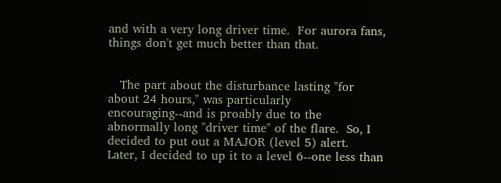and with a very long driver time.  For aurora fans, things don't get much better than that.


   The part about the disturbance lasting "for about 24 hours," was particularly encouraging--and is proably due to the abnormally long "driver time" of the flare.  So, I decided to put out a MAJOR (level 5) alert.  Later, I decided to up it to a level 6--one less than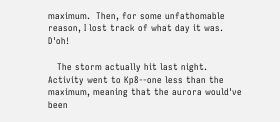maximum.  Then, for some unfathomable reason, I lost track of what day it was.  D'oh!

   The storm actually hit last night.  Activity went to Kp8--one less than the maximum, meaning that the aurora would've been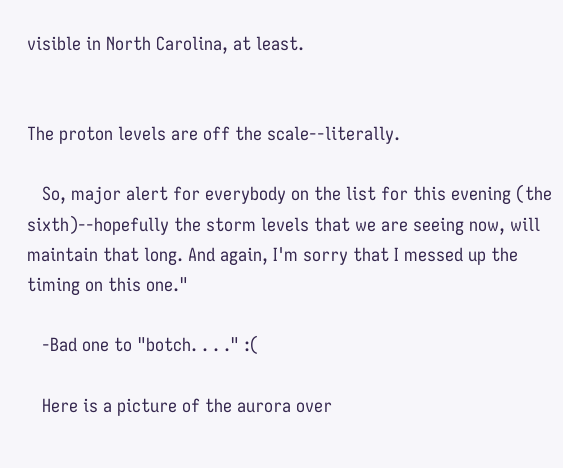visible in North Carolina, at least.


The proton levels are off the scale--literally.

   So, major alert for everybody on the list for this evening (the sixth)--hopefully the storm levels that we are seeing now, will maintain that long. And again, I'm sorry that I messed up the timing on this one."

   -Bad one to "botch. . . ." :(

   Here is a picture of the aurora over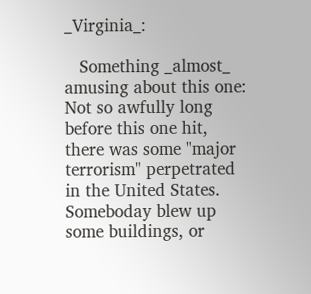_Virginia_:

   Something _almost_ amusing about this one: Not so awfully long before this one hit, there was some "major terrorism" perpetrated in the United States.  Someboday blew up some buildings, or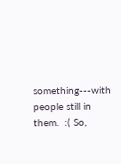something---with people still in them.  :( So,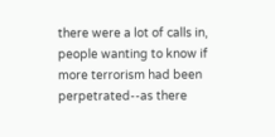there were a lot of calls in, people wanting to know if more terrorism had been perpetrated--as there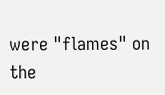were "flames" on the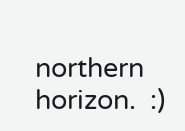northern horizon.  :)